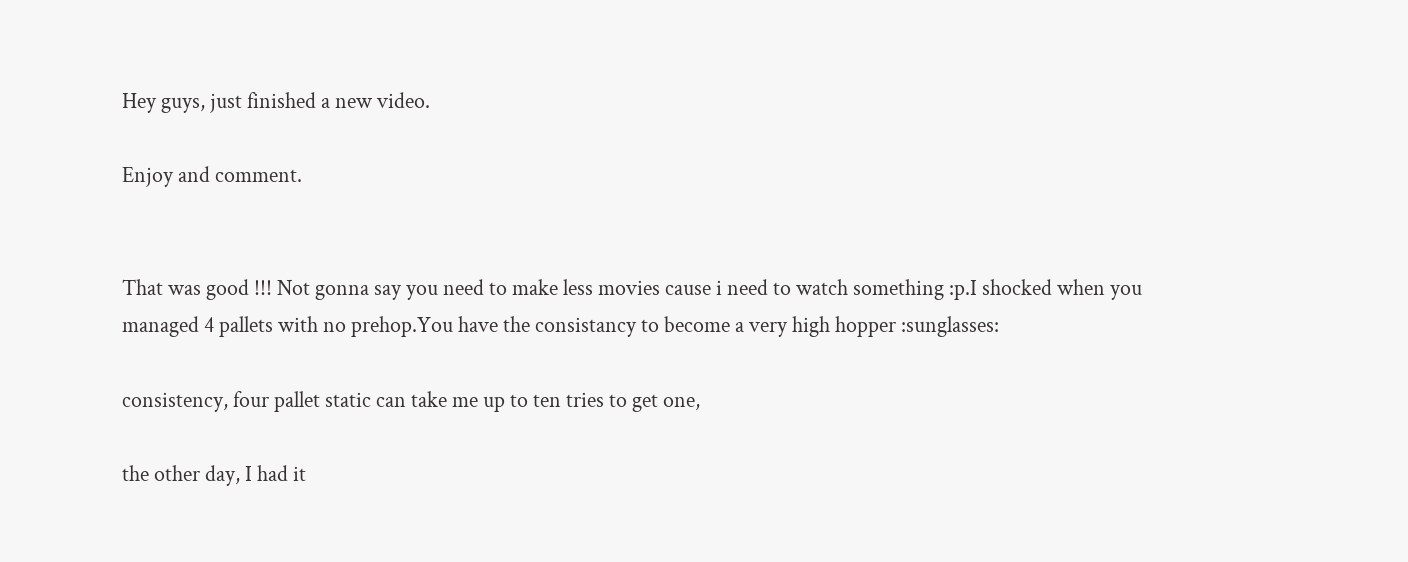Hey guys, just finished a new video.

Enjoy and comment.


That was good !!! Not gonna say you need to make less movies cause i need to watch something :p.I shocked when you managed 4 pallets with no prehop.You have the consistancy to become a very high hopper :sunglasses:

consistency, four pallet static can take me up to ten tries to get one,

the other day, I had it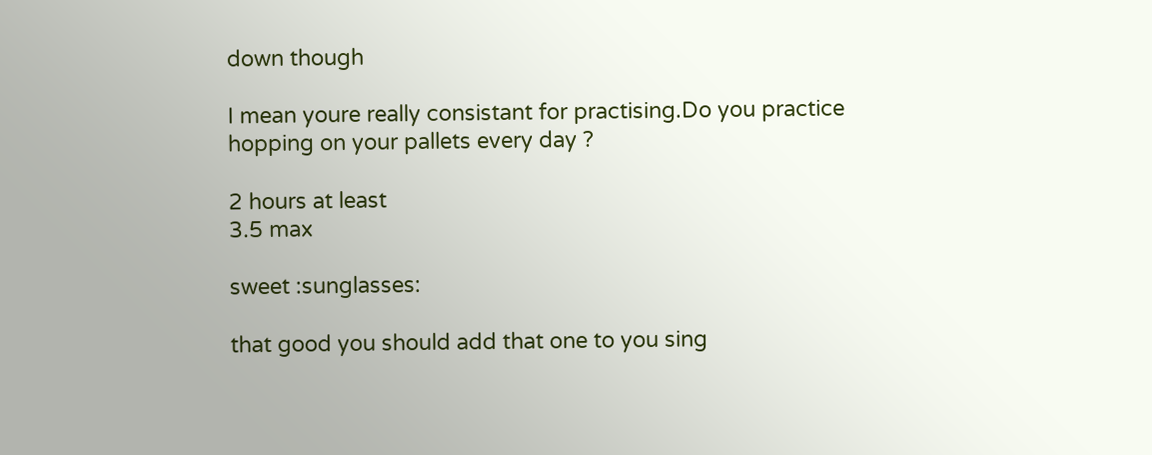down though

I mean youre really consistant for practising.Do you practice hopping on your pallets every day ?

2 hours at least
3.5 max

sweet :sunglasses:

that good you should add that one to you sing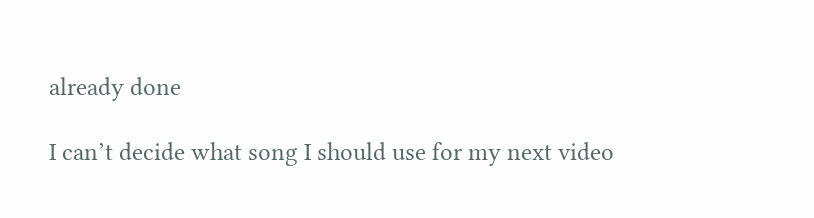already done

I can’t decide what song I should use for my next video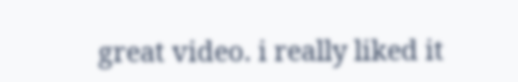great video. i really liked it